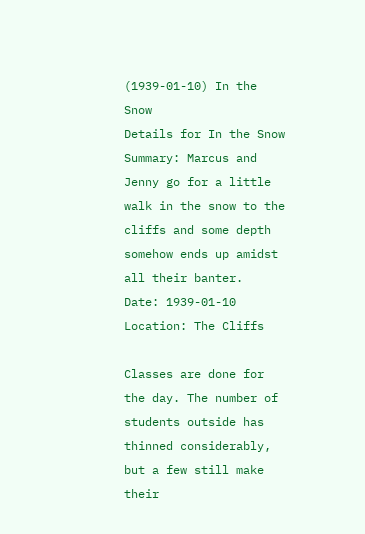(1939-01-10) In the Snow
Details for In the Snow
Summary: Marcus and Jenny go for a little walk in the snow to the cliffs and some depth somehow ends up amidst all their banter.
Date: 1939-01-10
Location: The Cliffs

Classes are done for the day. The number of students outside has thinned considerably, but a few still make their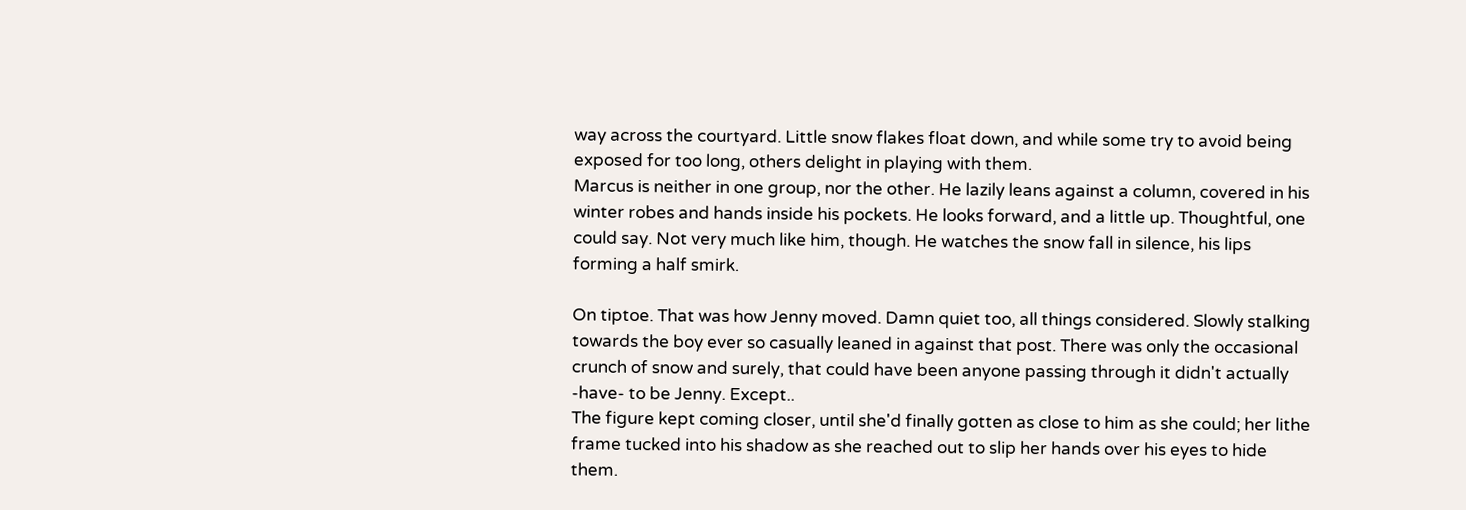way across the courtyard. Little snow flakes float down, and while some try to avoid being exposed for too long, others delight in playing with them.
Marcus is neither in one group, nor the other. He lazily leans against a column, covered in his winter robes and hands inside his pockets. He looks forward, and a little up. Thoughtful, one could say. Not very much like him, though. He watches the snow fall in silence, his lips forming a half smirk.

On tiptoe. That was how Jenny moved. Damn quiet too, all things considered. Slowly stalking towards the boy ever so casually leaned in against that post. There was only the occasional crunch of snow and surely, that could have been anyone passing through it didn't actually -have- to be Jenny. Except..
The figure kept coming closer, until she'd finally gotten as close to him as she could; her lithe frame tucked into his shadow as she reached out to slip her hands over his eyes to hide them.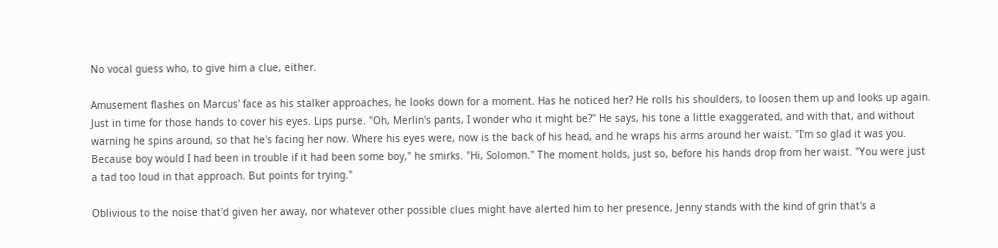No vocal guess who, to give him a clue, either.

Amusement flashes on Marcus' face as his stalker approaches, he looks down for a moment. Has he noticed her? He rolls his shoulders, to loosen them up and looks up again.
Just in time for those hands to cover his eyes. Lips purse. "Oh, Merlin's pants, I wonder who it might be?" He says, his tone a little exaggerated, and with that, and without warning he spins around, so that he's facing her now. Where his eyes were, now is the back of his head, and he wraps his arms around her waist. "I'm so glad it was you. Because boy would I had been in trouble if it had been some boy," he smirks. "Hi, Solomon." The moment holds, just so, before his hands drop from her waist. "You were just a tad too loud in that approach. But points for trying."

Oblivious to the noise that'd given her away, nor whatever other possible clues might have alerted him to her presence, Jenny stands with the kind of grin that's a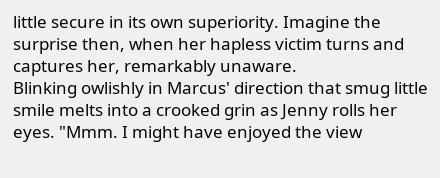little secure in its own superiority. Imagine the surprise then, when her hapless victim turns and captures her, remarkably unaware.
Blinking owlishly in Marcus' direction that smug little smile melts into a crooked grin as Jenny rolls her eyes. "Mmm. I might have enjoyed the view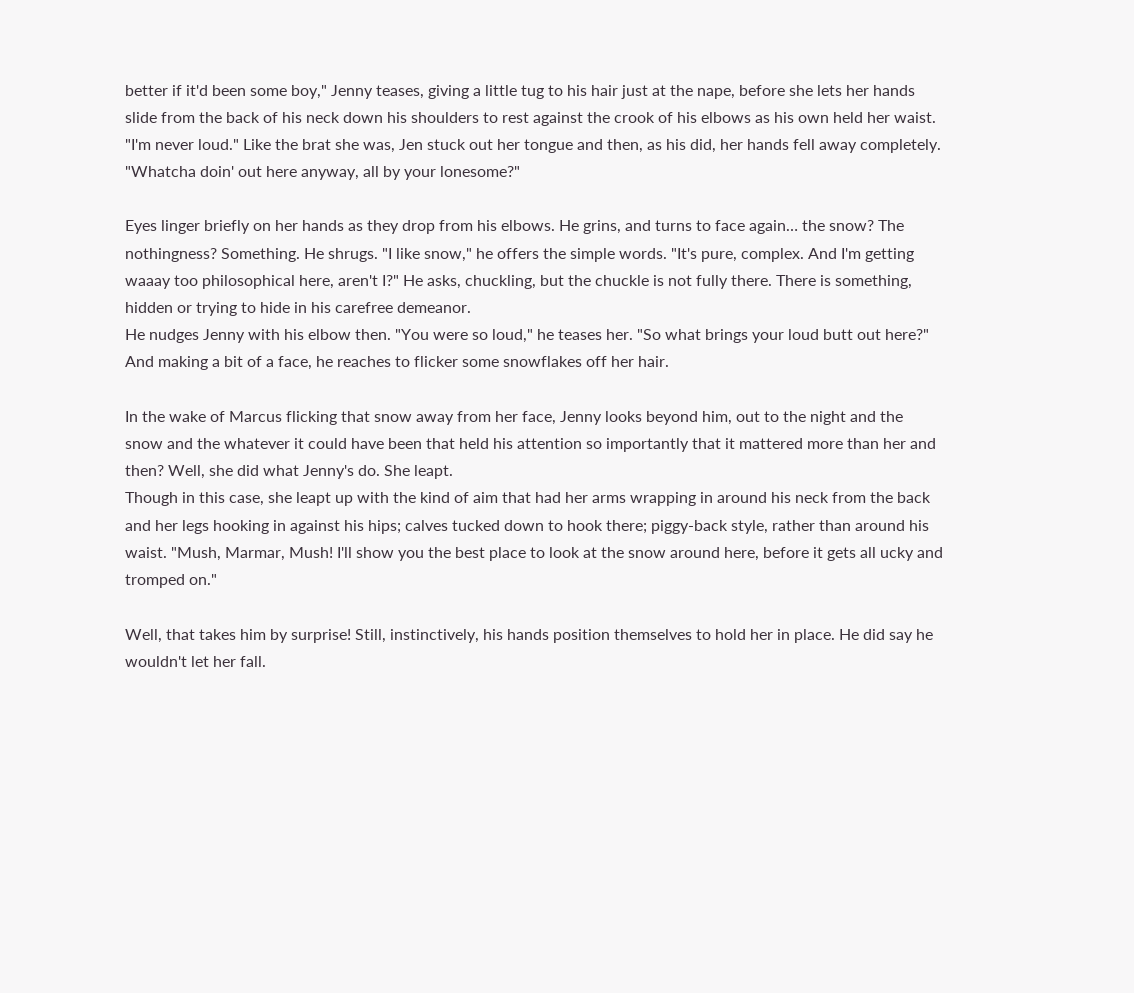better if it'd been some boy," Jenny teases, giving a little tug to his hair just at the nape, before she lets her hands slide from the back of his neck down his shoulders to rest against the crook of his elbows as his own held her waist.
"I'm never loud." Like the brat she was, Jen stuck out her tongue and then, as his did, her hands fell away completely. "Whatcha doin' out here anyway, all by your lonesome?"

Eyes linger briefly on her hands as they drop from his elbows. He grins, and turns to face again… the snow? The nothingness? Something. He shrugs. "I like snow," he offers the simple words. "It's pure, complex. And I'm getting waaay too philosophical here, aren't I?" He asks, chuckling, but the chuckle is not fully there. There is something, hidden or trying to hide in his carefree demeanor.
He nudges Jenny with his elbow then. "You were so loud," he teases her. "So what brings your loud butt out here?" And making a bit of a face, he reaches to flicker some snowflakes off her hair.

In the wake of Marcus flicking that snow away from her face, Jenny looks beyond him, out to the night and the snow and the whatever it could have been that held his attention so importantly that it mattered more than her and then? Well, she did what Jenny's do. She leapt.
Though in this case, she leapt up with the kind of aim that had her arms wrapping in around his neck from the back and her legs hooking in against his hips; calves tucked down to hook there; piggy-back style, rather than around his waist. "Mush, Marmar, Mush! I'll show you the best place to look at the snow around here, before it gets all ucky and tromped on."

Well, that takes him by surprise! Still, instinctively, his hands position themselves to hold her in place. He did say he wouldn't let her fall.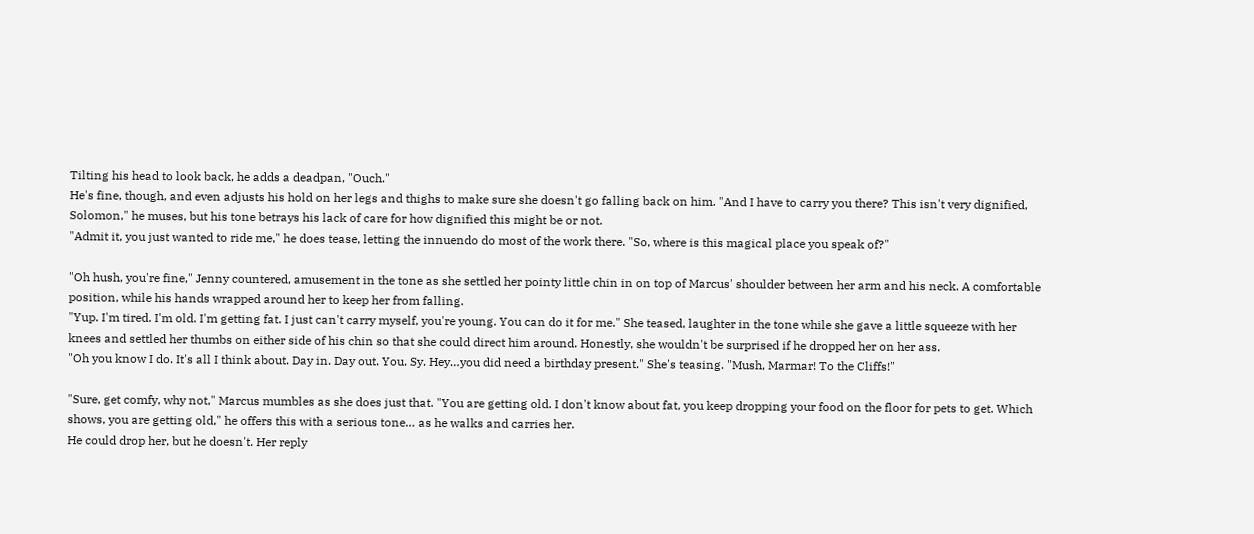Tilting his head to look back, he adds a deadpan, "Ouch."
He's fine, though, and even adjusts his hold on her legs and thighs to make sure she doesn't go falling back on him. "And I have to carry you there? This isn't very dignified, Solomon," he muses, but his tone betrays his lack of care for how dignified this might be or not.
"Admit it, you just wanted to ride me," he does tease, letting the innuendo do most of the work there. "So, where is this magical place you speak of?"

"Oh hush, you're fine," Jenny countered, amusement in the tone as she settled her pointy little chin in on top of Marcus' shoulder between her arm and his neck. A comfortable position, while his hands wrapped around her to keep her from falling.
"Yup. I'm tired. I'm old. I'm getting fat. I just can't carry myself, you're young. You can do it for me." She teased, laughter in the tone while she gave a little squeeze with her knees and settled her thumbs on either side of his chin so that she could direct him around. Honestly, she wouldn't be surprised if he dropped her on her ass.
"Oh you know I do. It's all I think about. Day in. Day out. You. Sy. Hey…you did need a birthday present." She's teasing. "Mush, Marmar! To the Cliffs!"

"Sure, get comfy, why not," Marcus mumbles as she does just that. "You are getting old. I don't know about fat, you keep dropping your food on the floor for pets to get. Which shows, you are getting old," he offers this with a serious tone… as he walks and carries her.
He could drop her, but he doesn't. Her reply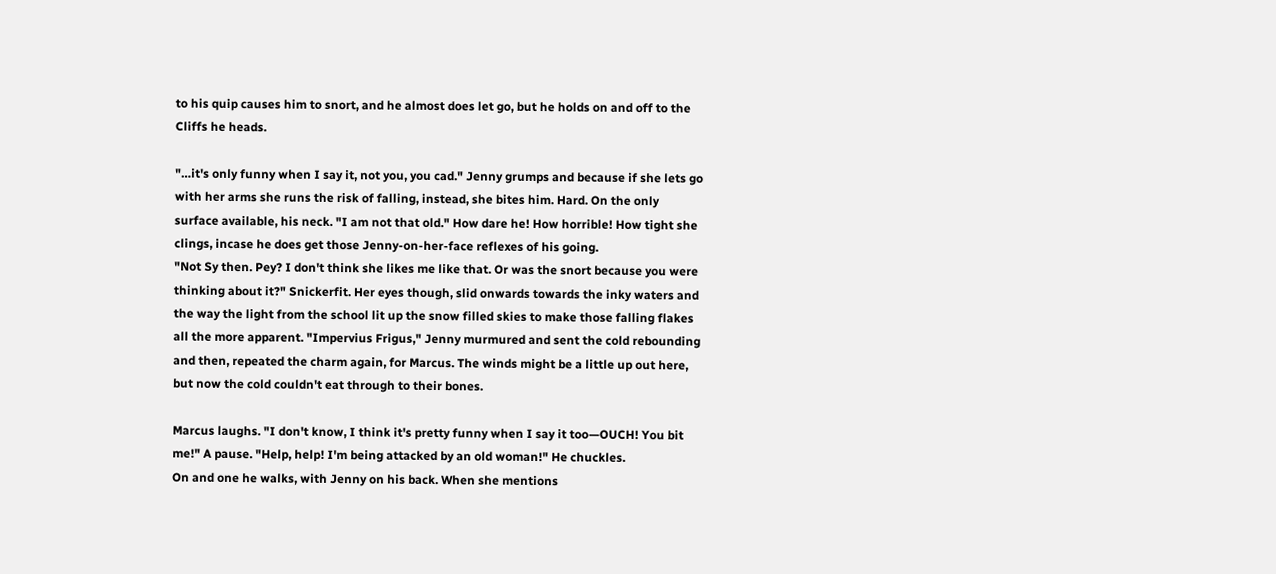to his quip causes him to snort, and he almost does let go, but he holds on and off to the Cliffs he heads.

"…it's only funny when I say it, not you, you cad." Jenny grumps and because if she lets go with her arms she runs the risk of falling, instead, she bites him. Hard. On the only surface available, his neck. "I am not that old." How dare he! How horrible! How tight she clings, incase he does get those Jenny-on-her-face reflexes of his going.
"Not Sy then. Pey? I don't think she likes me like that. Or was the snort because you were thinking about it?" Snickerfit. Her eyes though, slid onwards towards the inky waters and the way the light from the school lit up the snow filled skies to make those falling flakes all the more apparent. "Impervius Frigus," Jenny murmured and sent the cold rebounding and then, repeated the charm again, for Marcus. The winds might be a little up out here, but now the cold couldn't eat through to their bones.

Marcus laughs. "I don't know, I think it's pretty funny when I say it too—OUCH! You bit me!" A pause. "Help, help! I'm being attacked by an old woman!" He chuckles.
On and one he walks, with Jenny on his back. When she mentions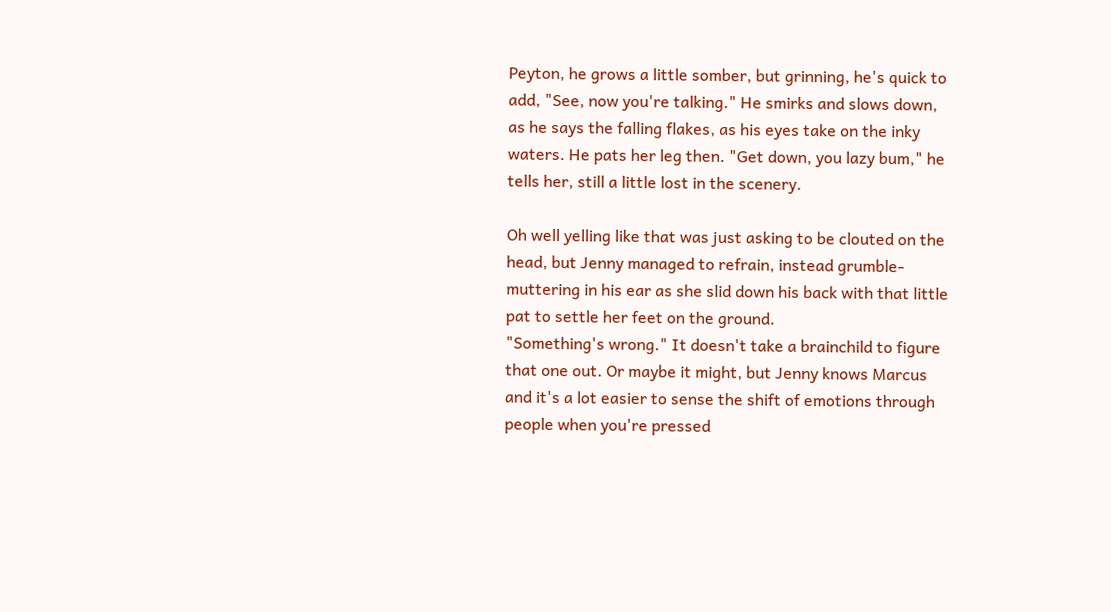Peyton, he grows a little somber, but grinning, he's quick to add, "See, now you're talking." He smirks and slows down, as he says the falling flakes, as his eyes take on the inky waters. He pats her leg then. "Get down, you lazy bum," he tells her, still a little lost in the scenery.

Oh well yelling like that was just asking to be clouted on the head, but Jenny managed to refrain, instead grumble-muttering in his ear as she slid down his back with that little pat to settle her feet on the ground.
"Something's wrong." It doesn't take a brainchild to figure that one out. Or maybe it might, but Jenny knows Marcus and it's a lot easier to sense the shift of emotions through people when you're pressed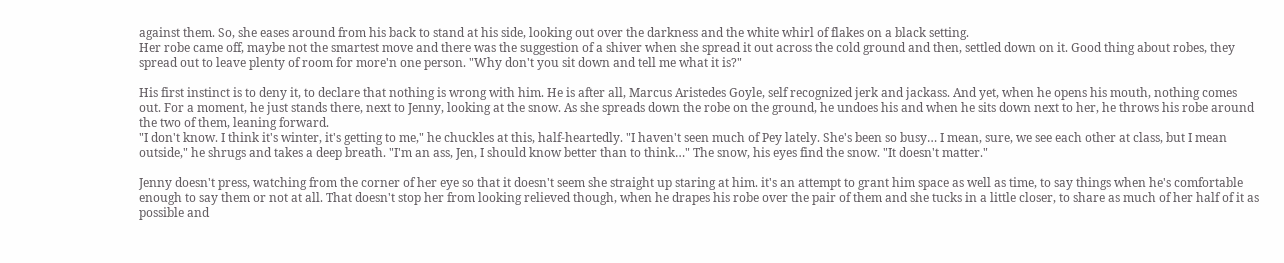against them. So, she eases around from his back to stand at his side, looking out over the darkness and the white whirl of flakes on a black setting.
Her robe came off, maybe not the smartest move and there was the suggestion of a shiver when she spread it out across the cold ground and then, settled down on it. Good thing about robes, they spread out to leave plenty of room for more'n one person. "Why don't you sit down and tell me what it is?"

His first instinct is to deny it, to declare that nothing is wrong with him. He is after all, Marcus Aristedes Goyle, self recognized jerk and jackass. And yet, when he opens his mouth, nothing comes out. For a moment, he just stands there, next to Jenny, looking at the snow. As she spreads down the robe on the ground, he undoes his and when he sits down next to her, he throws his robe around the two of them, leaning forward.
"I don't know. I think it's winter, it's getting to me," he chuckles at this, half-heartedly. "I haven't seen much of Pey lately. She's been so busy… I mean, sure, we see each other at class, but I mean outside," he shrugs and takes a deep breath. "I'm an ass, Jen, I should know better than to think…" The snow, his eyes find the snow. "It doesn't matter."

Jenny doesn't press, watching from the corner of her eye so that it doesn't seem she straight up staring at him. it's an attempt to grant him space as well as time, to say things when he's comfortable enough to say them or not at all. That doesn't stop her from looking relieved though, when he drapes his robe over the pair of them and she tucks in a little closer, to share as much of her half of it as possible and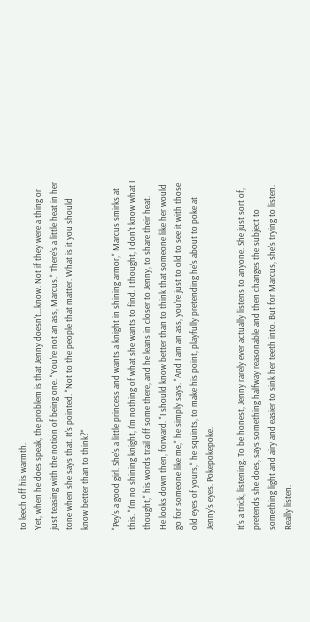to leech off his warmth.
Yet, when he does speak, the problem is that Jenny doesn't…know. Not if they were a thing or just teasing with the notion of being one. "You're not an ass, Marcus." There's a little heat in her tone when she says that. It's pointed. "Not to the people that matter. What is it you should know better than to think?"

"Pey's a good girl. She's a little princess and wants a knight in shining armor," Marcus smirks at this. "I'm no shining knight, I'm nothing of what she wants to find. I thought, I don't know what I thought," his words trail off some there, and he leans in closer to Jenny, to share their heat.
He looks down then, forward. "I should know better than to think that someone like her would go for someone like me," he simply says. "And I am an ass, you're just to old to see it with those old eyes of yours," he squints, to make his point, playfully pretending he's about to poke at Jenny's eyes. Pokepokepoke.

It's a trick, listening. To be honest, Jenny rarely ever actually listens to anyone. She just sort of, pretends she does, says something halfway reasonable and then changes the subject to something light and airy and easier to sink her teeth into. But for Marcus, she's trying to listen. Really listen.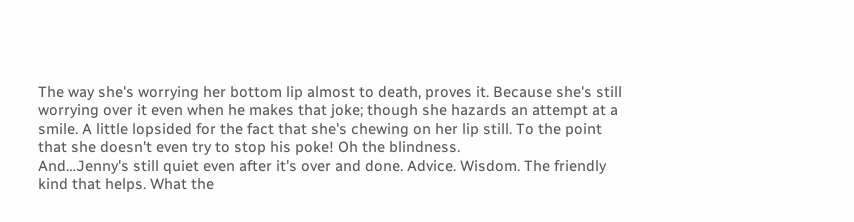The way she's worrying her bottom lip almost to death, proves it. Because she's still worrying over it even when he makes that joke; though she hazards an attempt at a smile. A little lopsided for the fact that she's chewing on her lip still. To the point that she doesn't even try to stop his poke! Oh the blindness.
And…Jenny's still quiet even after it's over and done. Advice. Wisdom. The friendly kind that helps. What the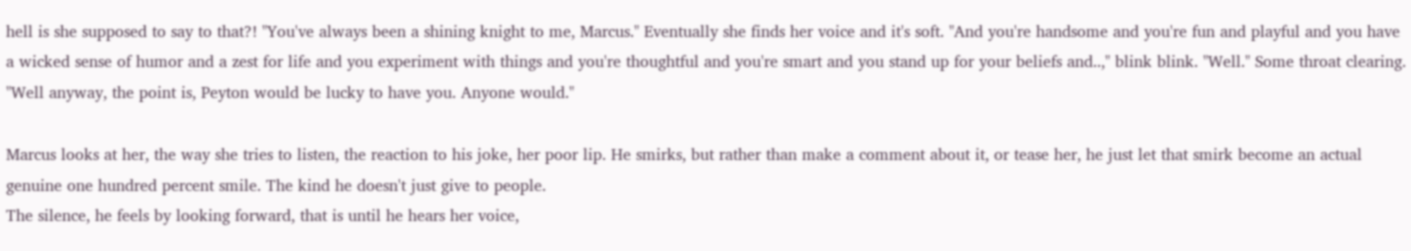hell is she supposed to say to that?! "You've always been a shining knight to me, Marcus." Eventually she finds her voice and it's soft. "And you're handsome and you're fun and playful and you have a wicked sense of humor and a zest for life and you experiment with things and you're thoughtful and you're smart and you stand up for your beliefs and..," blink blink. "Well." Some throat clearing. "Well anyway, the point is, Peyton would be lucky to have you. Anyone would."

Marcus looks at her, the way she tries to listen, the reaction to his joke, her poor lip. He smirks, but rather than make a comment about it, or tease her, he just let that smirk become an actual genuine one hundred percent smile. The kind he doesn't just give to people.
The silence, he feels by looking forward, that is until he hears her voice,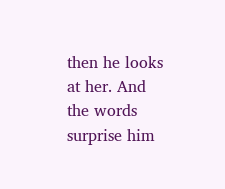then he looks at her. And the words surprise him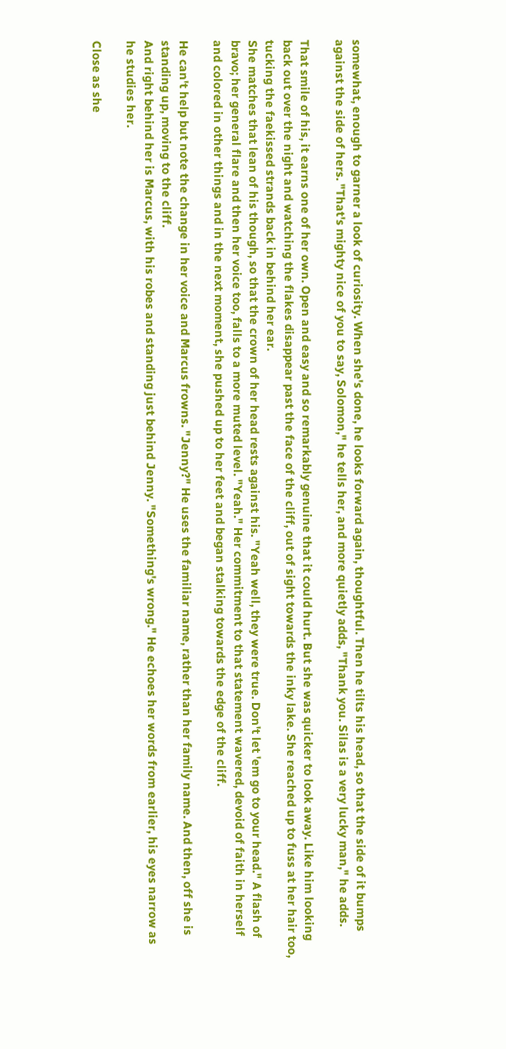somewhat, enough to garner a look of curiosity. When she's done, he looks forward again, thoughtful. Then he tilts his head, so that the side of it bumps against the side of hers. "That's mighty nice of you to say, Solomon," he tells her, and more quietly adds, "Thank you. Silas is a very lucky man," he adds.

That smile of his, it earns one of her own. Open and easy and so remarkably genuine that it could hurt. But she was quicker to look away. Like him looking back out over the night and watching the flakes disappear past the face of the cliff, out of sight towards the inky lake. She reached up to fuss at her hair too, tucking the faekissed strands back in behind her ear.
She matches that lean of his though, so that the crown of her head rests against his. "Yeah well, they were true. Don't let 'em go to your head." A flash of bravo; her general flare and then her voice too, falls to a more muted level. "Yeah." Her commitment to that statement wavered, devoid of faith in herself and colored in other things and in the next moment, she pushed up to her feet and began stalking towards the edge of the cliff.

He can't help but note the change in her voice and Marcus frowns. "Jenny?" He uses the familiar name, rather than her family name. And then, off she is standing up, moving to the cliff.
And right behind her is Marcus, with his robes and standing just behind Jenny. "Something's wrong." He echoes her words from earlier, his eyes narrow as he studies her.

Close as she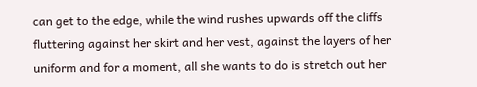can get to the edge, while the wind rushes upwards off the cliffs fluttering against her skirt and her vest, against the layers of her uniform and for a moment, all she wants to do is stretch out her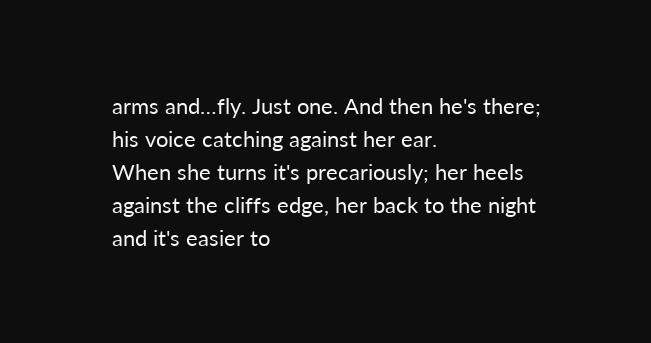arms and…fly. Just one. And then he's there; his voice catching against her ear.
When she turns it's precariously; her heels against the cliffs edge, her back to the night and it's easier to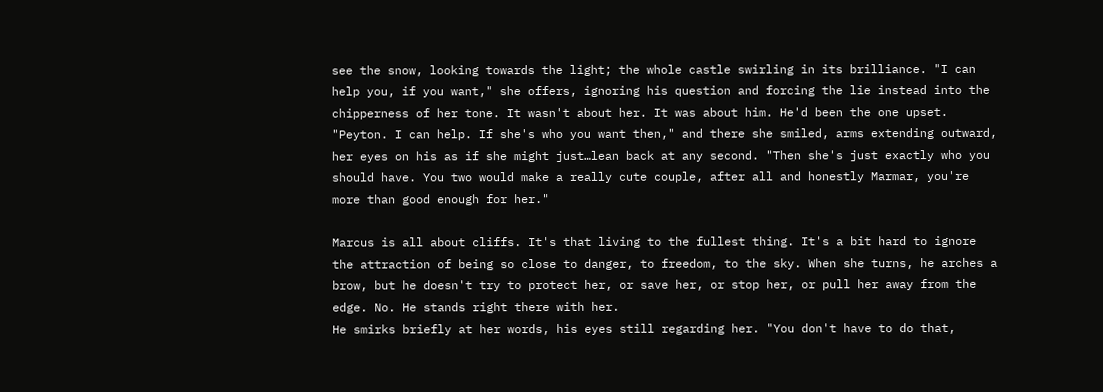see the snow, looking towards the light; the whole castle swirling in its brilliance. "I can help you, if you want," she offers, ignoring his question and forcing the lie instead into the chipperness of her tone. It wasn't about her. It was about him. He'd been the one upset. "Peyton. I can help. If she's who you want then," and there she smiled, arms extending outward, her eyes on his as if she might just…lean back at any second. "Then she's just exactly who you should have. You two would make a really cute couple, after all and honestly Marmar, you're more than good enough for her."

Marcus is all about cliffs. It's that living to the fullest thing. It's a bit hard to ignore the attraction of being so close to danger, to freedom, to the sky. When she turns, he arches a brow, but he doesn't try to protect her, or save her, or stop her, or pull her away from the edge. No. He stands right there with her.
He smirks briefly at her words, his eyes still regarding her. "You don't have to do that,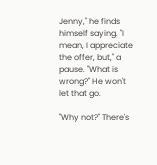Jenny," he finds himself saying. "I mean, I appreciate the offer, but," a pause. "What is wrong?" He won't let that go.

"Why not?" There's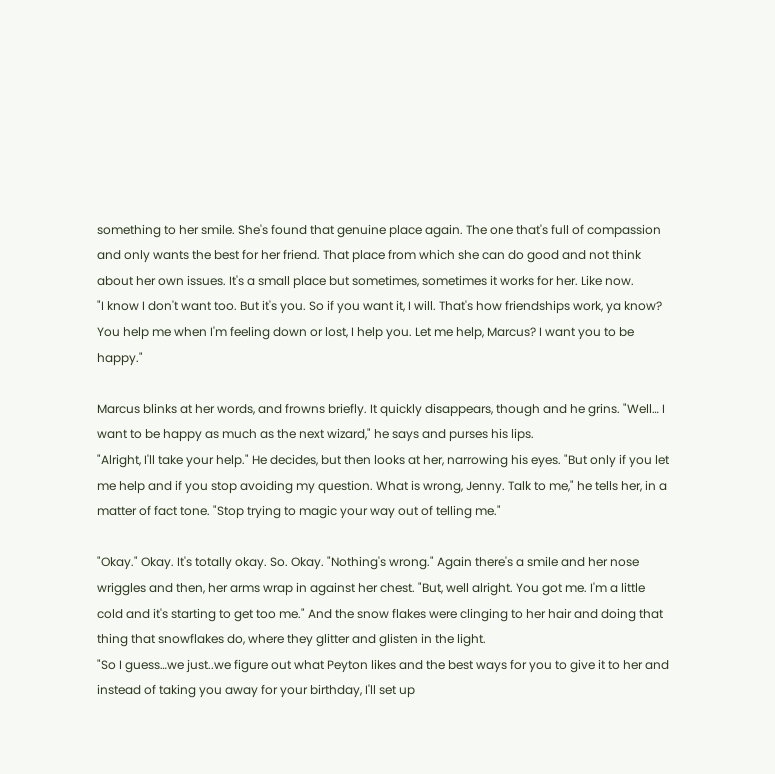something to her smile. She's found that genuine place again. The one that's full of compassion and only wants the best for her friend. That place from which she can do good and not think about her own issues. It's a small place but sometimes, sometimes it works for her. Like now.
"I know I don't want too. But it's you. So if you want it, I will. That's how friendships work, ya know? You help me when I'm feeling down or lost, I help you. Let me help, Marcus? I want you to be happy."

Marcus blinks at her words, and frowns briefly. It quickly disappears, though and he grins. "Well… I want to be happy as much as the next wizard," he says and purses his lips.
"Alright, I'll take your help." He decides, but then looks at her, narrowing his eyes. "But only if you let me help and if you stop avoiding my question. What is wrong, Jenny. Talk to me," he tells her, in a matter of fact tone. "Stop trying to magic your way out of telling me."

"Okay." Okay. It's totally okay. So. Okay. "Nothing's wrong." Again there's a smile and her nose wriggles and then, her arms wrap in against her chest. "But, well alright. You got me. I'm a little cold and it's starting to get too me." And the snow flakes were clinging to her hair and doing that thing that snowflakes do, where they glitter and glisten in the light.
"So I guess…we just..we figure out what Peyton likes and the best ways for you to give it to her and instead of taking you away for your birthday, I'll set up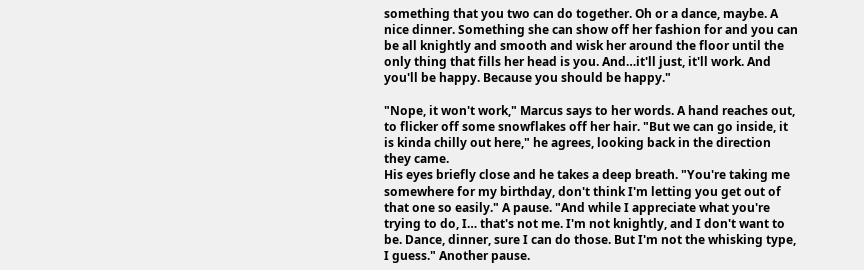something that you two can do together. Oh or a dance, maybe. A nice dinner. Something she can show off her fashion for and you can be all knightly and smooth and wisk her around the floor until the only thing that fills her head is you. And…it'll just, it'll work. And you'll be happy. Because you should be happy."

"Nope, it won't work," Marcus says to her words. A hand reaches out, to flicker off some snowflakes off her hair. "But we can go inside, it is kinda chilly out here," he agrees, looking back in the direction they came.
His eyes briefly close and he takes a deep breath. "You're taking me somewhere for my birthday, don't think I'm letting you get out of that one so easily." A pause. "And while I appreciate what you're trying to do, I… that's not me. I'm not knightly, and I don't want to be. Dance, dinner, sure I can do those. But I'm not the whisking type, I guess." Another pause.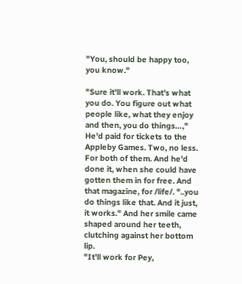"You, should be happy too, you know."

"Sure it'll work. That's what you do. You figure out what people like, what they enjoy and then, you do things…," He'd paid for tickets to the Appleby Games. Two, no less. For both of them. And he'd done it, when she could have gotten them in for free. And that magazine, for /life/. "..you do things like that. And it just, it works." And her smile came shaped around her teeth, clutching against her bottom lip.
"It'll work for Pey,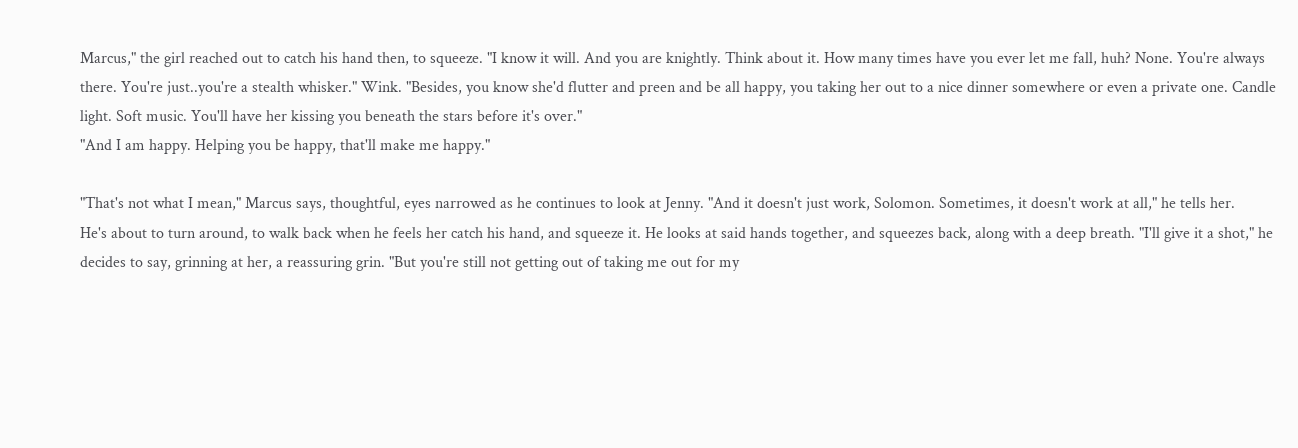Marcus," the girl reached out to catch his hand then, to squeeze. "I know it will. And you are knightly. Think about it. How many times have you ever let me fall, huh? None. You're always there. You're just..you're a stealth whisker." Wink. "Besides, you know she'd flutter and preen and be all happy, you taking her out to a nice dinner somewhere or even a private one. Candle light. Soft music. You'll have her kissing you beneath the stars before it's over."
"And I am happy. Helping you be happy, that'll make me happy."

"That's not what I mean," Marcus says, thoughtful, eyes narrowed as he continues to look at Jenny. "And it doesn't just work, Solomon. Sometimes, it doesn't work at all," he tells her.
He's about to turn around, to walk back when he feels her catch his hand, and squeeze it. He looks at said hands together, and squeezes back, along with a deep breath. "I'll give it a shot," he decides to say, grinning at her, a reassuring grin. "But you're still not getting out of taking me out for my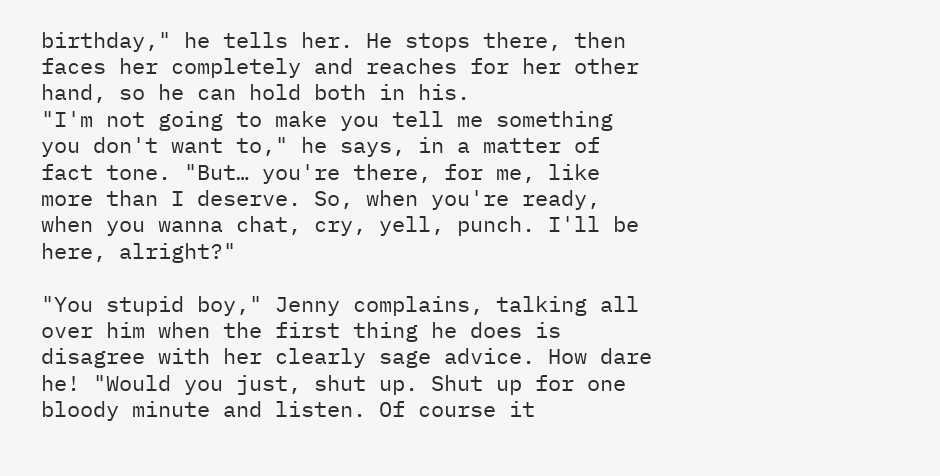birthday," he tells her. He stops there, then faces her completely and reaches for her other hand, so he can hold both in his.
"I'm not going to make you tell me something you don't want to," he says, in a matter of fact tone. "But… you're there, for me, like more than I deserve. So, when you're ready, when you wanna chat, cry, yell, punch. I'll be here, alright?"

"You stupid boy," Jenny complains, talking all over him when the first thing he does is disagree with her clearly sage advice. How dare he! "Would you just, shut up. Shut up for one bloody minute and listen. Of course it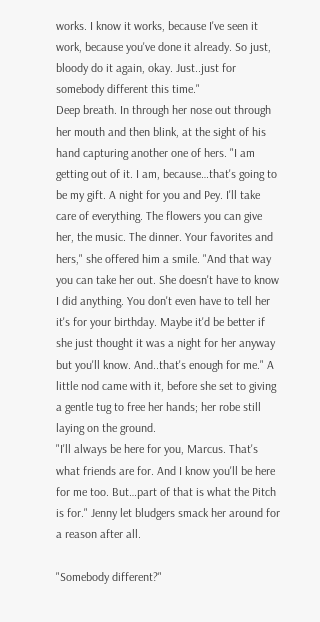works. I know it works, because I've seen it work, because you've done it already. So just, bloody do it again, okay. Just..just for somebody different this time."
Deep breath. In through her nose out through her mouth and then blink, at the sight of his hand capturing another one of hers. "I am getting out of it. I am, because…that's going to be my gift. A night for you and Pey. I'll take care of everything. The flowers you can give her, the music. The dinner. Your favorites and hers," she offered him a smile. "And that way you can take her out. She doesn't have to know I did anything. You don't even have to tell her it's for your birthday. Maybe it'd be better if she just thought it was a night for her anyway but you'll know. And..that's enough for me." A little nod came with it, before she set to giving a gentle tug to free her hands; her robe still laying on the ground.
"I'll always be here for you, Marcus. That's what friends are for. And I know you'll be here for me too. But…part of that is what the Pitch is for." Jenny let bludgers smack her around for a reason after all.

"Somebody different?"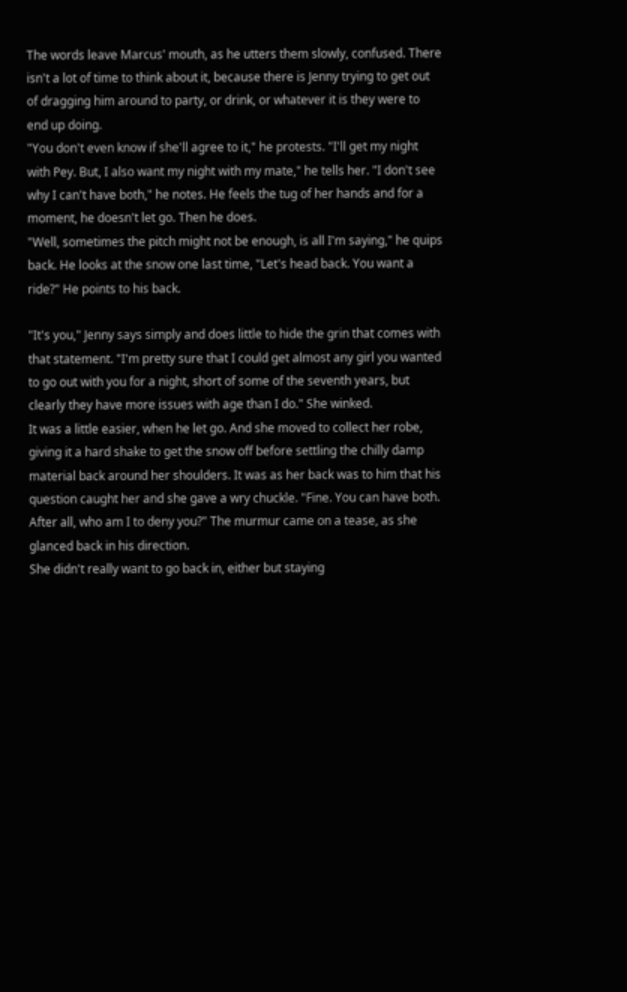The words leave Marcus' mouth, as he utters them slowly, confused. There isn't a lot of time to think about it, because there is Jenny trying to get out of dragging him around to party, or drink, or whatever it is they were to end up doing.
"You don't even know if she'll agree to it," he protests. "I'll get my night with Pey. But, I also want my night with my mate," he tells her. "I don't see why I can't have both," he notes. He feels the tug of her hands and for a moment, he doesn't let go. Then he does.
"Well, sometimes the pitch might not be enough, is all I'm saying," he quips back. He looks at the snow one last time, "Let's head back. You want a ride?" He points to his back.

"It's you," Jenny says simply and does little to hide the grin that comes with that statement. "I'm pretty sure that I could get almost any girl you wanted to go out with you for a night, short of some of the seventh years, but clearly they have more issues with age than I do." She winked.
It was a little easier, when he let go. And she moved to collect her robe, giving it a hard shake to get the snow off before settling the chilly damp material back around her shoulders. It was as her back was to him that his question caught her and she gave a wry chuckle. "Fine. You can have both. After all, who am I to deny you?" The murmur came on a tease, as she glanced back in his direction.
She didn't really want to go back in, either but staying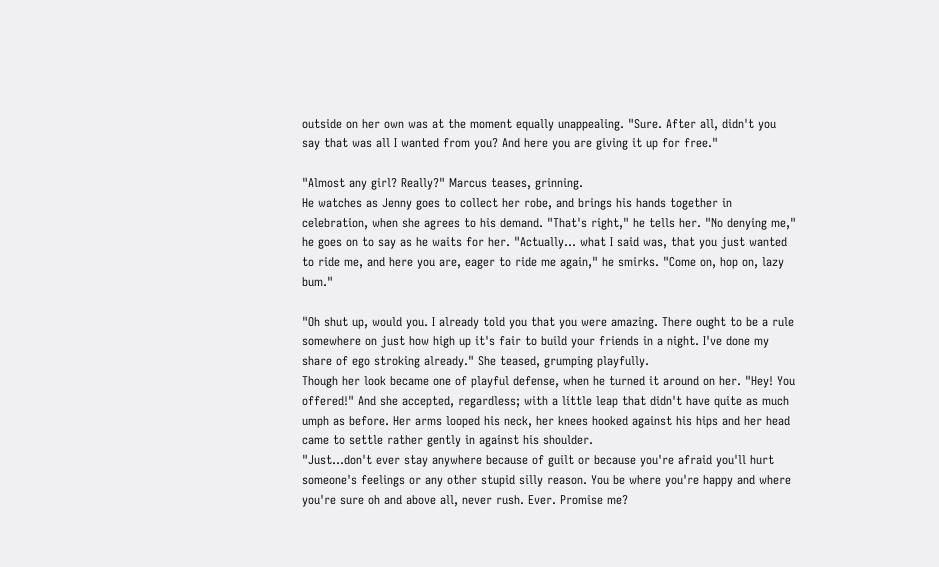outside on her own was at the moment equally unappealing. "Sure. After all, didn't you say that was all I wanted from you? And here you are giving it up for free."

"Almost any girl? Really?" Marcus teases, grinning.
He watches as Jenny goes to collect her robe, and brings his hands together in celebration, when she agrees to his demand. "That's right," he tells her. "No denying me," he goes on to say as he waits for her. "Actually… what I said was, that you just wanted to ride me, and here you are, eager to ride me again," he smirks. "Come on, hop on, lazy bum."

"Oh shut up, would you. I already told you that you were amazing. There ought to be a rule somewhere on just how high up it's fair to build your friends in a night. I've done my share of ego stroking already." She teased, grumping playfully.
Though her look became one of playful defense, when he turned it around on her. "Hey! You offered!" And she accepted, regardless; with a little leap that didn't have quite as much umph as before. Her arms looped his neck, her knees hooked against his hips and her head came to settle rather gently in against his shoulder.
"Just…don't ever stay anywhere because of guilt or because you're afraid you'll hurt someone's feelings or any other stupid silly reason. You be where you're happy and where you're sure oh and above all, never rush. Ever. Promise me?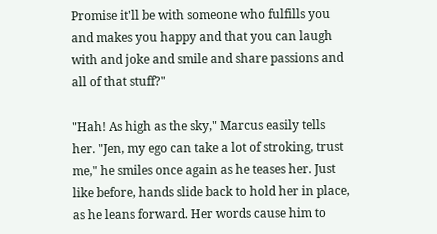Promise it'll be with someone who fulfills you and makes you happy and that you can laugh with and joke and smile and share passions and all of that stuff?"

"Hah! As high as the sky," Marcus easily tells her. "Jen, my ego can take a lot of stroking, trust me," he smiles once again as he teases her. Just like before, hands slide back to hold her in place, as he leans forward. Her words cause him to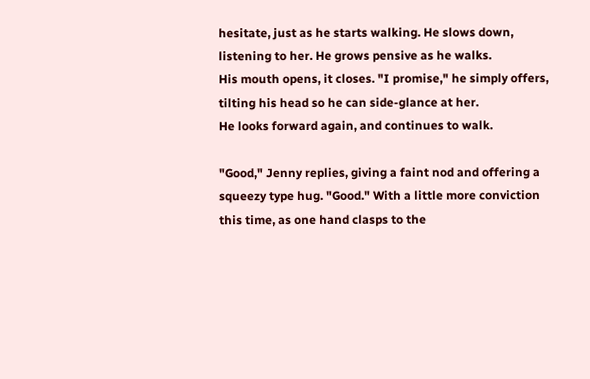hesitate, just as he starts walking. He slows down, listening to her. He grows pensive as he walks.
His mouth opens, it closes. "I promise," he simply offers, tilting his head so he can side-glance at her.
He looks forward again, and continues to walk.

"Good," Jenny replies, giving a faint nod and offering a squeezy type hug. "Good." With a little more conviction this time, as one hand clasps to the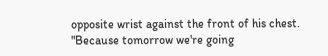opposite wrist against the front of his chest. "Because tomorrow we're going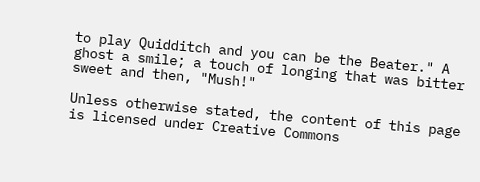to play Quidditch and you can be the Beater." A ghost a smile; a touch of longing that was bitter sweet and then, "Mush!"

Unless otherwise stated, the content of this page is licensed under Creative Commons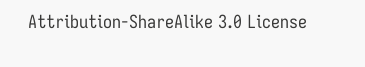Attribution-ShareAlike 3.0 License